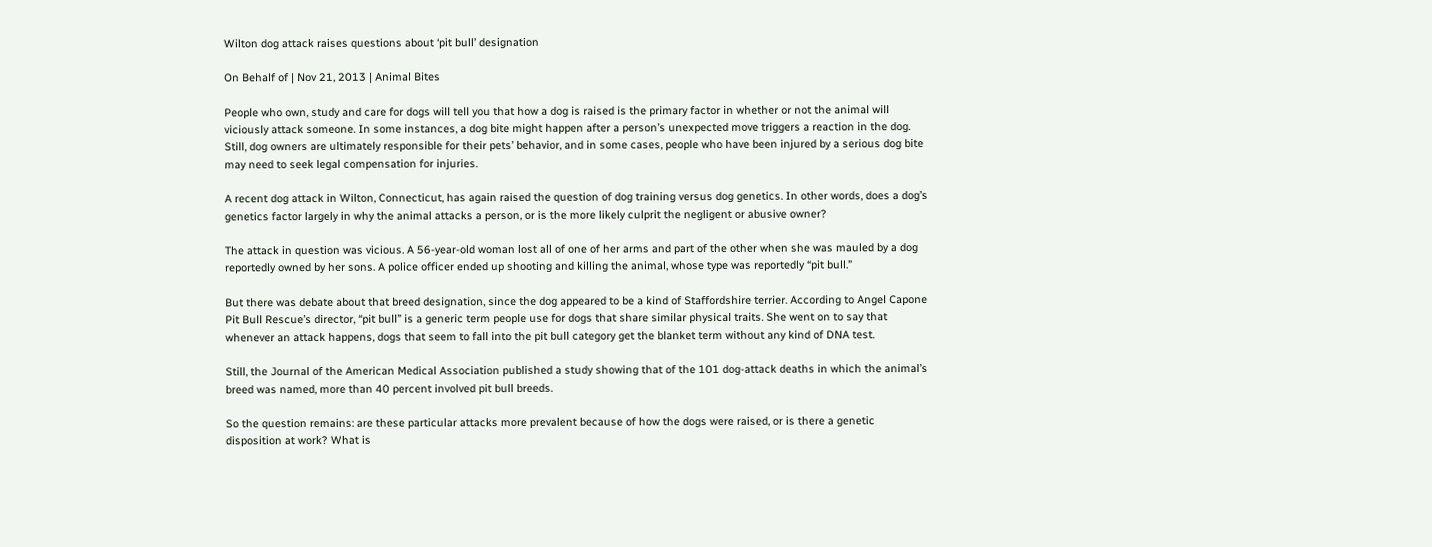Wilton dog attack raises questions about ‘pit bull’ designation

On Behalf of | Nov 21, 2013 | Animal Bites

People who own, study and care for dogs will tell you that how a dog is raised is the primary factor in whether or not the animal will viciously attack someone. In some instances, a dog bite might happen after a person’s unexpected move triggers a reaction in the dog. Still, dog owners are ultimately responsible for their pets’ behavior, and in some cases, people who have been injured by a serious dog bite may need to seek legal compensation for injuries.

A recent dog attack in Wilton, Connecticut, has again raised the question of dog training versus dog genetics. In other words, does a dog’s genetics factor largely in why the animal attacks a person, or is the more likely culprit the negligent or abusive owner?

The attack in question was vicious. A 56-year-old woman lost all of one of her arms and part of the other when she was mauled by a dog reportedly owned by her sons. A police officer ended up shooting and killing the animal, whose type was reportedly “pit bull.”

But there was debate about that breed designation, since the dog appeared to be a kind of Staffordshire terrier. According to Angel Capone Pit Bull Rescue’s director, “pit bull” is a generic term people use for dogs that share similar physical traits. She went on to say that whenever an attack happens, dogs that seem to fall into the pit bull category get the blanket term without any kind of DNA test.

Still, the Journal of the American Medical Association published a study showing that of the 101 dog-attack deaths in which the animal’s breed was named, more than 40 percent involved pit bull breeds.

So the question remains: are these particular attacks more prevalent because of how the dogs were raised, or is there a genetic disposition at work? What is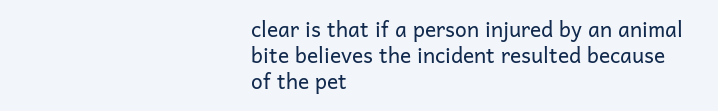clear is that if a person injured by an animal bite believes the incident resulted because of the pet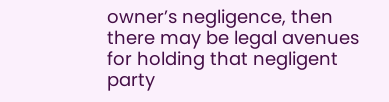owner’s negligence, then there may be legal avenues for holding that negligent party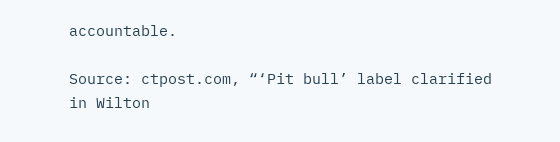accountable.

Source: ctpost.com, “‘Pit bull’ label clarified in Wilton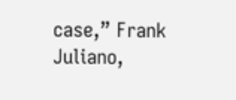case,” Frank Juliano,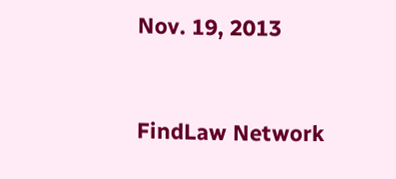Nov. 19, 2013


FindLaw Network